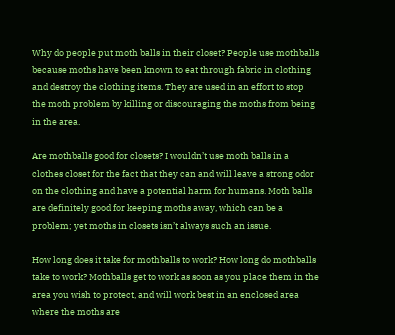Why do people put moth balls in their closet? People use mothballs because moths have been known to eat through fabric in clothing and destroy the clothing items. They are used in an effort to stop the moth problem by killing or discouraging the moths from being in the area.

Are mothballs good for closets? I wouldn’t use moth balls in a clothes closet for the fact that they can and will leave a strong odor on the clothing and have a potential harm for humans. Moth balls are definitely good for keeping moths away, which can be a problem; yet moths in closets isn’t always such an issue.

How long does it take for mothballs to work? How long do mothballs take to work? Mothballs get to work as soon as you place them in the area you wish to protect, and will work best in an enclosed area where the moths are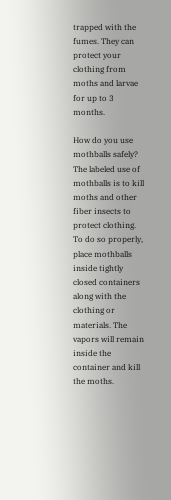trapped with the fumes. They can protect your clothing from moths and larvae for up to 3 months.

How do you use mothballs safely? The labeled use of mothballs is to kill moths and other fiber insects to protect clothing. To do so properly, place mothballs inside tightly closed containers along with the clothing or materials. The vapors will remain inside the container and kill the moths.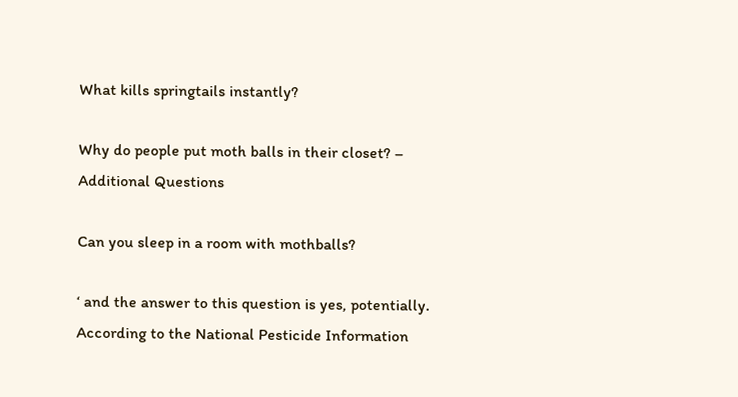What kills springtails instantly?

Why do people put moth balls in their closet? – Additional Questions

Can you sleep in a room with mothballs?

‘ and the answer to this question is yes, potentially. According to the National Pesticide Information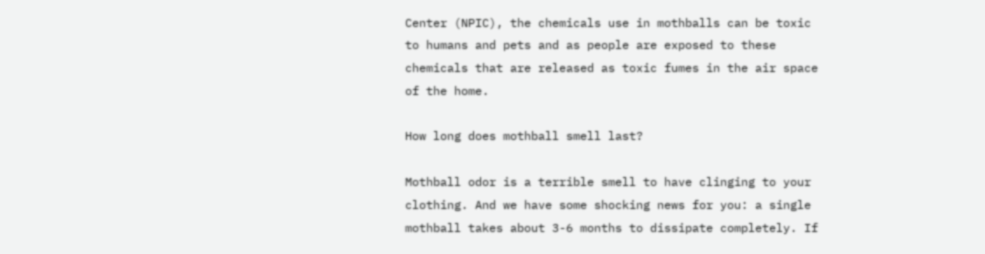Center (NPIC), the chemicals use in mothballs can be toxic to humans and pets and as people are exposed to these chemicals that are released as toxic fumes in the air space of the home.

How long does mothball smell last?

Mothball odor is a terrible smell to have clinging to your clothing. And we have some shocking news for you: a single mothball takes about 3-6 months to dissipate completely. If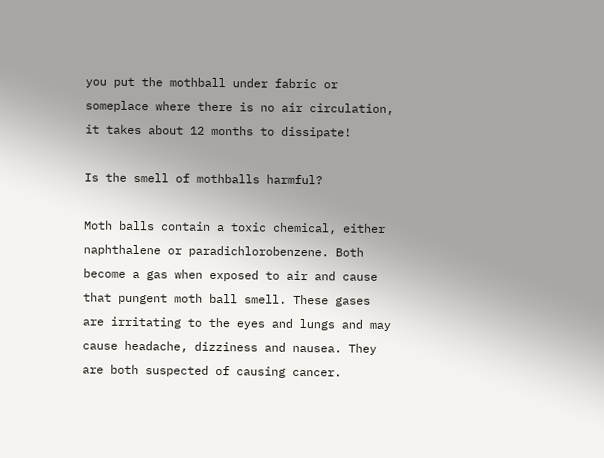you put the mothball under fabric or someplace where there is no air circulation, it takes about 12 months to dissipate!

Is the smell of mothballs harmful?

Moth balls contain a toxic chemical, either naphthalene or paradichlorobenzene. Both become a gas when exposed to air and cause that pungent moth ball smell. These gases are irritating to the eyes and lungs and may cause headache, dizziness and nausea. They are both suspected of causing cancer.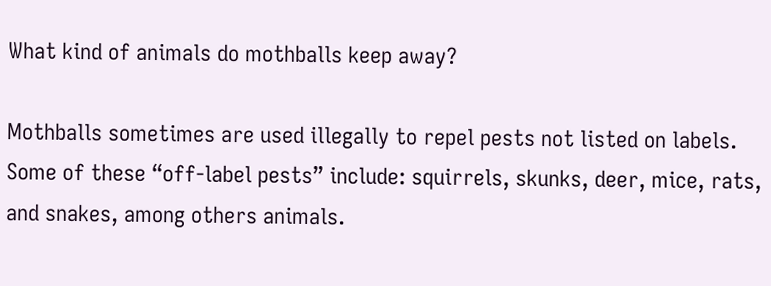What kind of animals do mothballs keep away?

Mothballs sometimes are used illegally to repel pests not listed on labels. Some of these “off-label pests” include: squirrels, skunks, deer, mice, rats, and snakes, among others animals.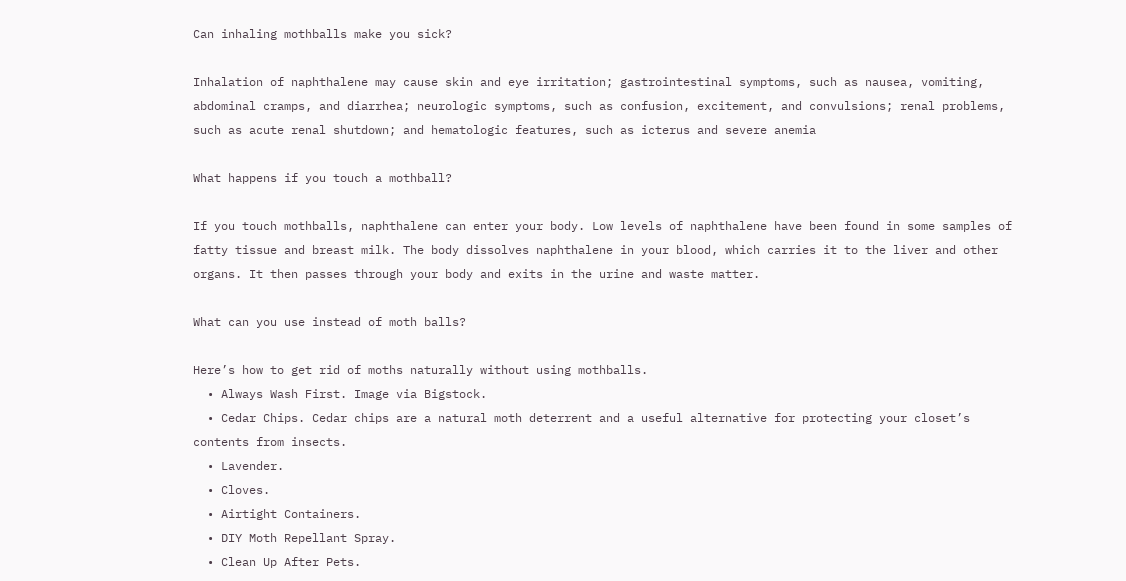Can inhaling mothballs make you sick?

Inhalation of naphthalene may cause skin and eye irritation; gastrointestinal symptoms, such as nausea, vomiting, abdominal cramps, and diarrhea; neurologic symptoms, such as confusion, excitement, and convulsions; renal problems, such as acute renal shutdown; and hematologic features, such as icterus and severe anemia

What happens if you touch a mothball?

If you touch mothballs, naphthalene can enter your body. Low levels of naphthalene have been found in some samples of fatty tissue and breast milk. The body dissolves naphthalene in your blood, which carries it to the liver and other organs. It then passes through your body and exits in the urine and waste matter.

What can you use instead of moth balls?

Here’s how to get rid of moths naturally without using mothballs.
  • Always Wash First. Image via Bigstock.
  • Cedar Chips. Cedar chips are a natural moth deterrent and a useful alternative for protecting your closet’s contents from insects.
  • Lavender.
  • Cloves.
  • Airtight Containers.
  • DIY Moth Repellant Spray.
  • Clean Up After Pets.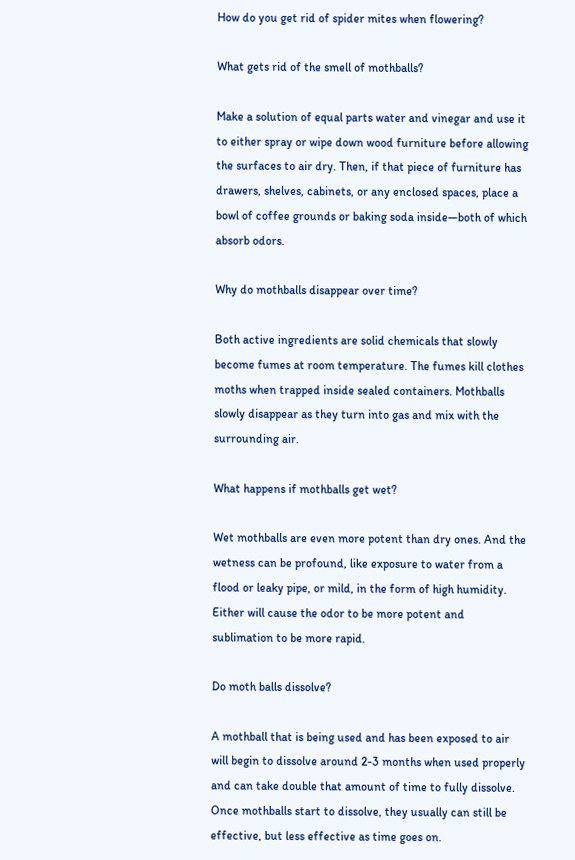How do you get rid of spider mites when flowering?

What gets rid of the smell of mothballs?

Make a solution of equal parts water and vinegar and use it to either spray or wipe down wood furniture before allowing the surfaces to air dry. Then, if that piece of furniture has drawers, shelves, cabinets, or any enclosed spaces, place a bowl of coffee grounds or baking soda inside—both of which absorb odors.

Why do mothballs disappear over time?

Both active ingredients are solid chemicals that slowly become fumes at room temperature. The fumes kill clothes moths when trapped inside sealed containers. Mothballs slowly disappear as they turn into gas and mix with the surrounding air.

What happens if mothballs get wet?

Wet mothballs are even more potent than dry ones. And the wetness can be profound, like exposure to water from a flood or leaky pipe, or mild, in the form of high humidity. Either will cause the odor to be more potent and sublimation to be more rapid.

Do moth balls dissolve?

A mothball that is being used and has been exposed to air will begin to dissolve around 2-3 months when used properly and can take double that amount of time to fully dissolve. Once mothballs start to dissolve, they usually can still be effective, but less effective as time goes on.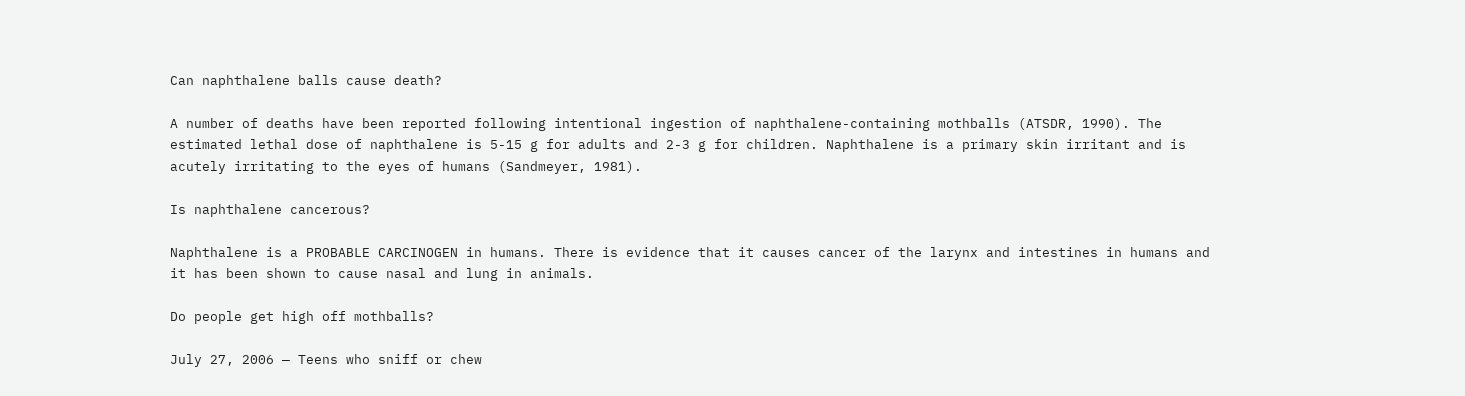Can naphthalene balls cause death?

A number of deaths have been reported following intentional ingestion of naphthalene-containing mothballs (ATSDR, 1990). The estimated lethal dose of naphthalene is 5-15 g for adults and 2-3 g for children. Naphthalene is a primary skin irritant and is acutely irritating to the eyes of humans (Sandmeyer, 1981).

Is naphthalene cancerous?

Naphthalene is a PROBABLE CARCINOGEN in humans. There is evidence that it causes cancer of the larynx and intestines in humans and it has been shown to cause nasal and lung in animals.

Do people get high off mothballs?

July 27, 2006 — Teens who sniff or chew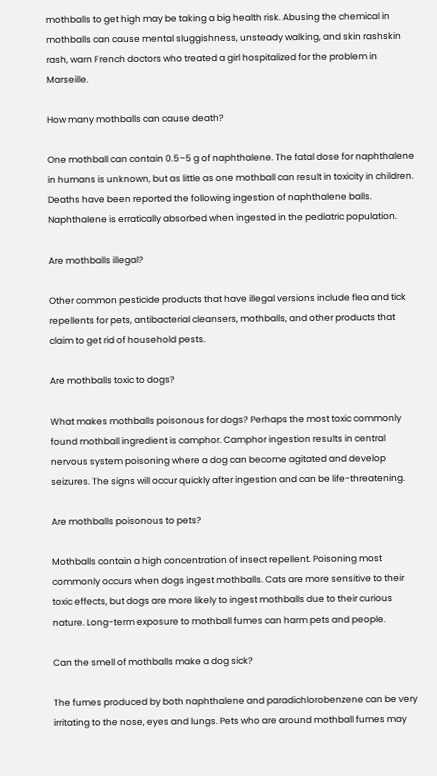mothballs to get high may be taking a big health risk. Abusing the chemical in mothballs can cause mental sluggishness, unsteady walking, and skin rashskin rash, warn French doctors who treated a girl hospitalized for the problem in Marseille.

How many mothballs can cause death?

One mothball can contain 0.5–5 g of naphthalene. The fatal dose for naphthalene in humans is unknown, but as little as one mothball can result in toxicity in children. Deaths have been reported the following ingestion of naphthalene balls. Naphthalene is erratically absorbed when ingested in the pediatric population.

Are mothballs illegal?

Other common pesticide products that have illegal versions include flea and tick repellents for pets, antibacterial cleansers, mothballs, and other products that claim to get rid of household pests.

Are mothballs toxic to dogs?

What makes mothballs poisonous for dogs? Perhaps the most toxic commonly found mothball ingredient is camphor. Camphor ingestion results in central nervous system poisoning where a dog can become agitated and develop seizures. The signs will occur quickly after ingestion and can be life-threatening.

Are mothballs poisonous to pets?

Mothballs contain a high concentration of insect repellent. Poisoning most commonly occurs when dogs ingest mothballs. Cats are more sensitive to their toxic effects, but dogs are more likely to ingest mothballs due to their curious nature. Long-term exposure to mothball fumes can harm pets and people.

Can the smell of mothballs make a dog sick?

The fumes produced by both naphthalene and paradichlorobenzene can be very irritating to the nose, eyes and lungs. Pets who are around mothball fumes may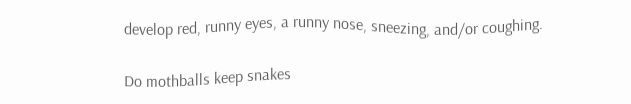develop red, runny eyes, a runny nose, sneezing, and/or coughing.

Do mothballs keep snakes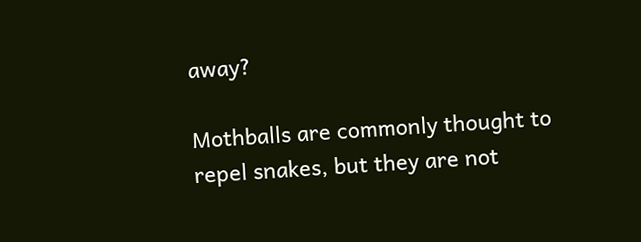away?

Mothballs are commonly thought to repel snakes, but they are not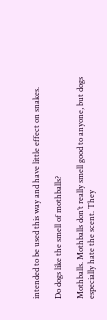intended to be used this way and have little effect on snakes.

Do dogs like the smell of mothballs?

Mothballs. Mothballs don’t really smell good to anyone, but dogs especially hate the scent. They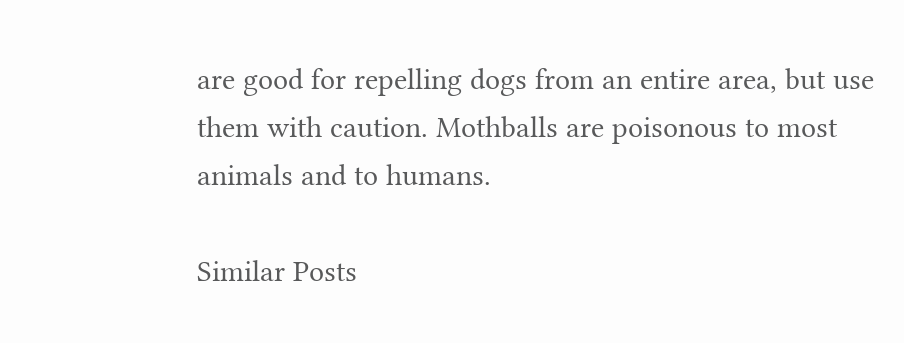are good for repelling dogs from an entire area, but use them with caution. Mothballs are poisonous to most animals and to humans.

Similar Posts